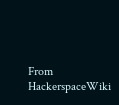From HackerspaceWiki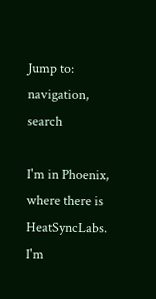Jump to: navigation, search

I'm in Phoenix, where there is HeatSyncLabs. I'm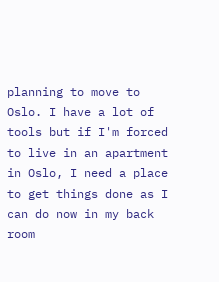planning to move to Oslo. I have a lot of tools but if I'm forced to live in an apartment in Oslo, I need a place to get things done as I can do now in my back room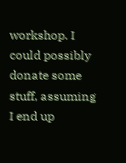workshop. I could possibly donate some stuff, assuming I end up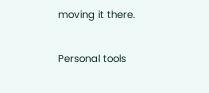moving it there.

Personal tools